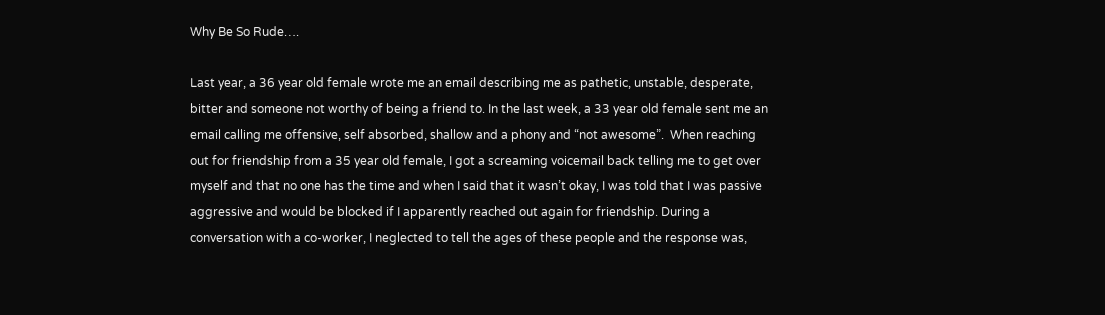Why Be So Rude….

Last year, a 36 year old female wrote me an email describing me as pathetic, unstable, desperate, bitter and someone not worthy of being a friend to. In the last week, a 33 year old female sent me an email calling me offensive, self absorbed, shallow and a phony and “not awesome”.  When reaching out for friendship from a 35 year old female, I got a screaming voicemail back telling me to get over myself and that no one has the time and when I said that it wasn’t okay, I was told that I was passive aggressive and would be blocked if I apparently reached out again for friendship. During a conversation with a co-worker, I neglected to tell the ages of these people and the response was,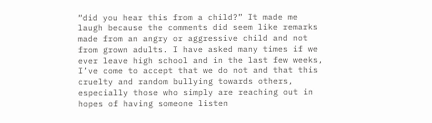“did you hear this from a child?” It made me laugh because the comments did seem like remarks made from an angry or aggressive child and not from grown adults. I have asked many times if we ever leave high school and in the last few weeks, I’ve come to accept that we do not and that this cruelty and random bullying towards others, especially those who simply are reaching out in hopes of having someone listen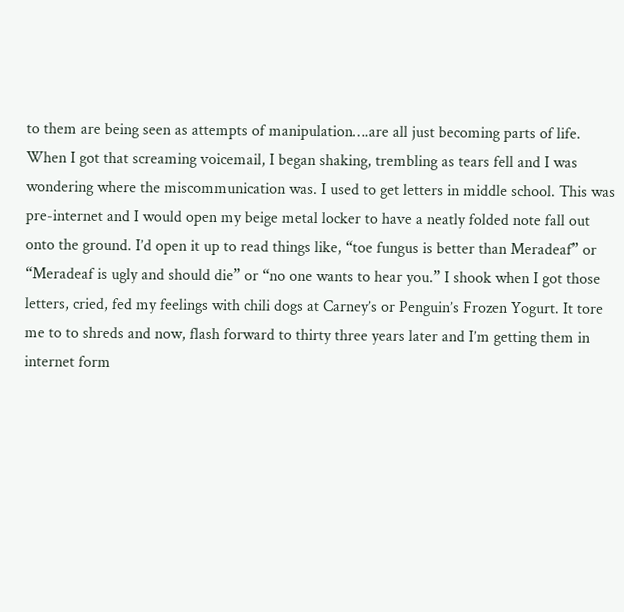to them are being seen as attempts of manipulation….are all just becoming parts of life. When I got that screaming voicemail, I began shaking, trembling as tears fell and I was wondering where the miscommunication was. I used to get letters in middle school. This was pre-internet and I would open my beige metal locker to have a neatly folded note fall out onto the ground. I’d open it up to read things like, “toe fungus is better than Meradeaf” or  “Meradeaf is ugly and should die” or “no one wants to hear you.” I shook when I got those letters, cried, fed my feelings with chili dogs at Carney’s or Penguin’s Frozen Yogurt. It tore me to to shreds and now, flash forward to thirty three years later and I’m getting them in internet form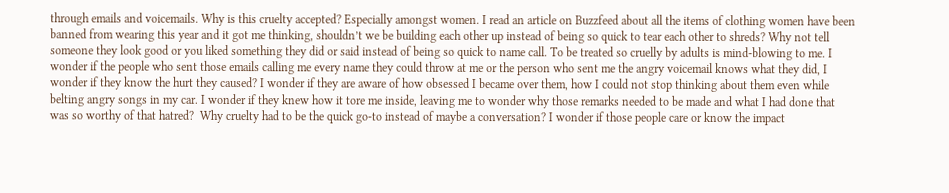through emails and voicemails. Why is this cruelty accepted? Especially amongst women. I read an article on Buzzfeed about all the items of clothing women have been banned from wearing this year and it got me thinking, shouldn’t we be building each other up instead of being so quick to tear each other to shreds? Why not tell someone they look good or you liked something they did or said instead of being so quick to name call. To be treated so cruelly by adults is mind-blowing to me. I wonder if the people who sent those emails calling me every name they could throw at me or the person who sent me the angry voicemail knows what they did, I wonder if they know the hurt they caused? I wonder if they are aware of how obsessed I became over them, how I could not stop thinking about them even while belting angry songs in my car. I wonder if they knew how it tore me inside, leaving me to wonder why those remarks needed to be made and what I had done that was so worthy of that hatred?  Why cruelty had to be the quick go-to instead of maybe a conversation? I wonder if those people care or know the impact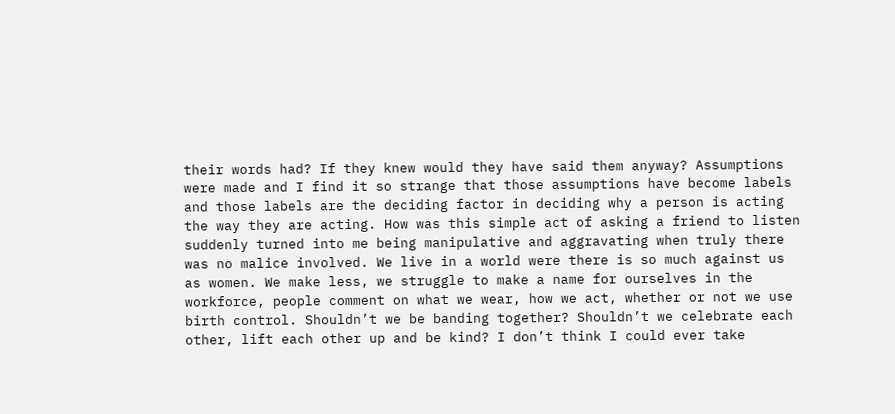their words had? If they knew would they have said them anyway? Assumptions were made and I find it so strange that those assumptions have become labels and those labels are the deciding factor in deciding why a person is acting the way they are acting. How was this simple act of asking a friend to listen suddenly turned into me being manipulative and aggravating when truly there was no malice involved. We live in a world were there is so much against us as women. We make less, we struggle to make a name for ourselves in the workforce, people comment on what we wear, how we act, whether or not we use birth control. Shouldn’t we be banding together? Shouldn’t we celebrate each other, lift each other up and be kind? I don’t think I could ever take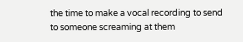the time to make a vocal recording to send to someone screaming at them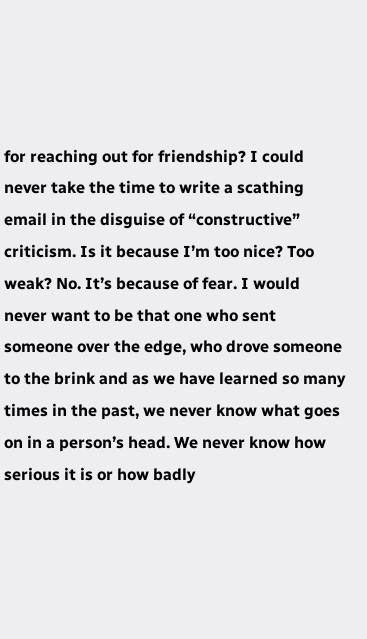for reaching out for friendship? I could never take the time to write a scathing email in the disguise of “constructive” criticism. Is it because I’m too nice? Too weak? No. It’s because of fear. I would never want to be that one who sent someone over the edge, who drove someone to the brink and as we have learned so many times in the past, we never know what goes on in a person’s head. We never know how serious it is or how badly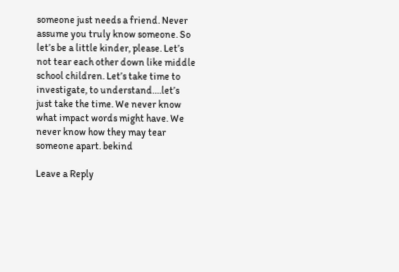someone just needs a friend. Never assume you truly know someone. So let’s be a little kinder, please. Let’s not tear each other down like middle school children. Let’s take time to investigate, to understand….let’s just take the time. We never know what impact words might have. We never know how they may tear someone apart. bekind

Leave a Reply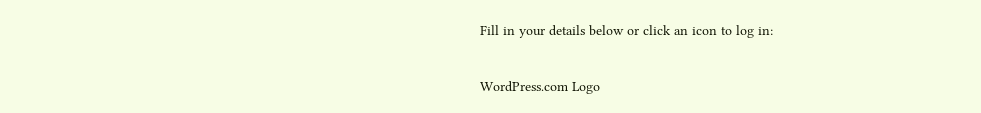Fill in your details below or click an icon to log in:

WordPress.com Logo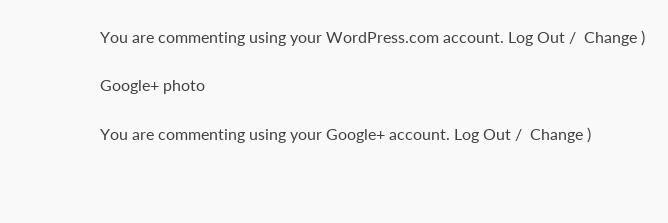You are commenting using your WordPress.com account. Log Out /  Change )

Google+ photo

You are commenting using your Google+ account. Log Out /  Change )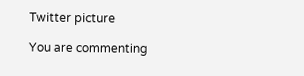Twitter picture

You are commenting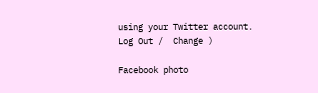using your Twitter account. Log Out /  Change )

Facebook photo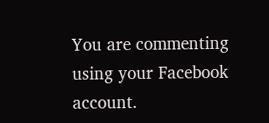You are commenting using your Facebook account.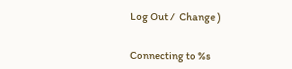Log Out /  Change )


Connecting to %s